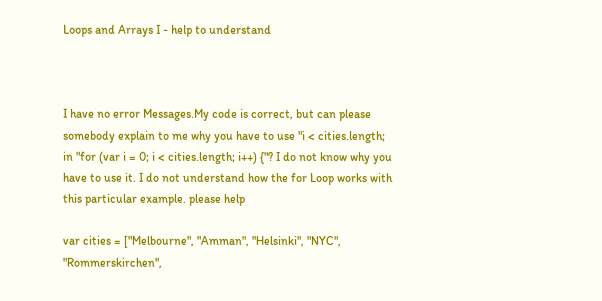Loops and Arrays I - help to understand



I have no error Messages.My code is correct, but can please somebody explain to me why you have to use "i < cities.length; in "for (var i = 0; i < cities.length; i++) {"? I do not know why you have to use it. I do not understand how the for Loop works with this particular example. please help

var cities = ["Melbourne", "Amman", "Helsinki", "NYC", "Rommerskirchen",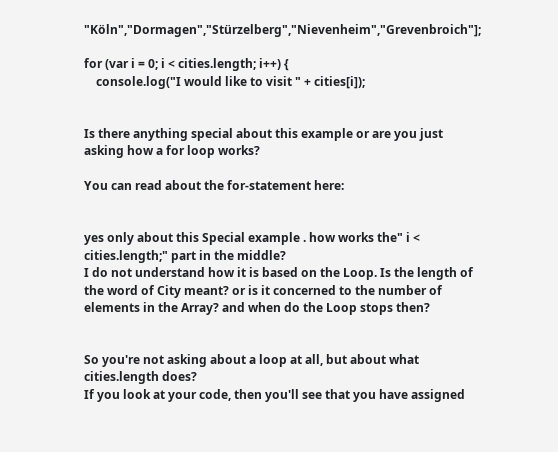"Köln","Dormagen","Stürzelberg","Nievenheim","Grevenbroich"];

for (var i = 0; i < cities.length; i++) {
    console.log("I would like to visit " + cities[i]);


Is there anything special about this example or are you just asking how a for loop works?

You can read about the for-statement here:


yes only about this Special example . how works the" i < cities.length;" part in the middle?
I do not understand how it is based on the Loop. Is the length of the word of City meant? or is it concerned to the number of elements in the Array? and when do the Loop stops then?


So you're not asking about a loop at all, but about what cities.length does?
If you look at your code, then you'll see that you have assigned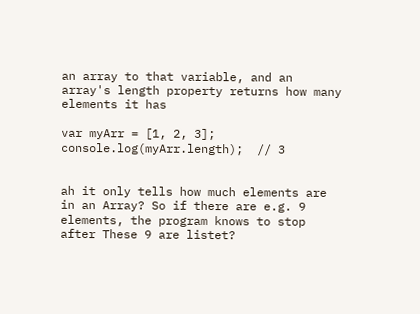an array to that variable, and an array's length property returns how many elements it has

var myArr = [1, 2, 3];
console.log(myArr.length);  // 3


ah it only tells how much elements are in an Array? So if there are e.g. 9 elements, the program knows to stop after These 9 are listet?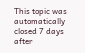This topic was automatically closed 7 days after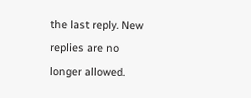the last reply. New replies are no longer allowed.